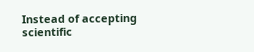Instead of accepting scientific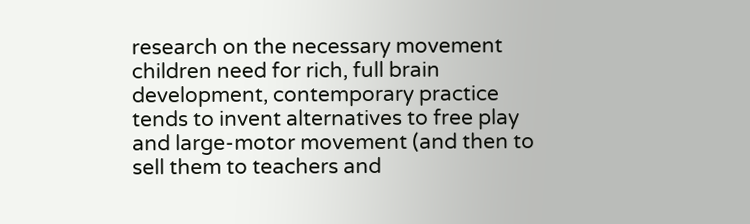research on the necessary movement children need for rich, full brain development, contemporary practice tends to invent alternatives to free play and large-motor movement (and then to sell them to teachers and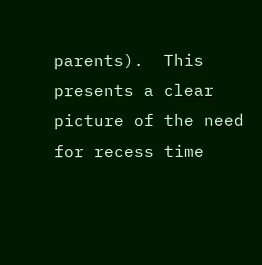parents).  This presents a clear picture of the need for recess time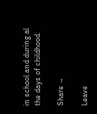in school and during al the days of childhood.

Share →

Leave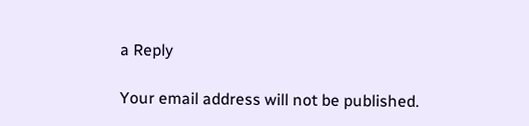a Reply

Your email address will not be published.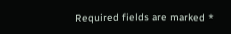Required fields are marked *